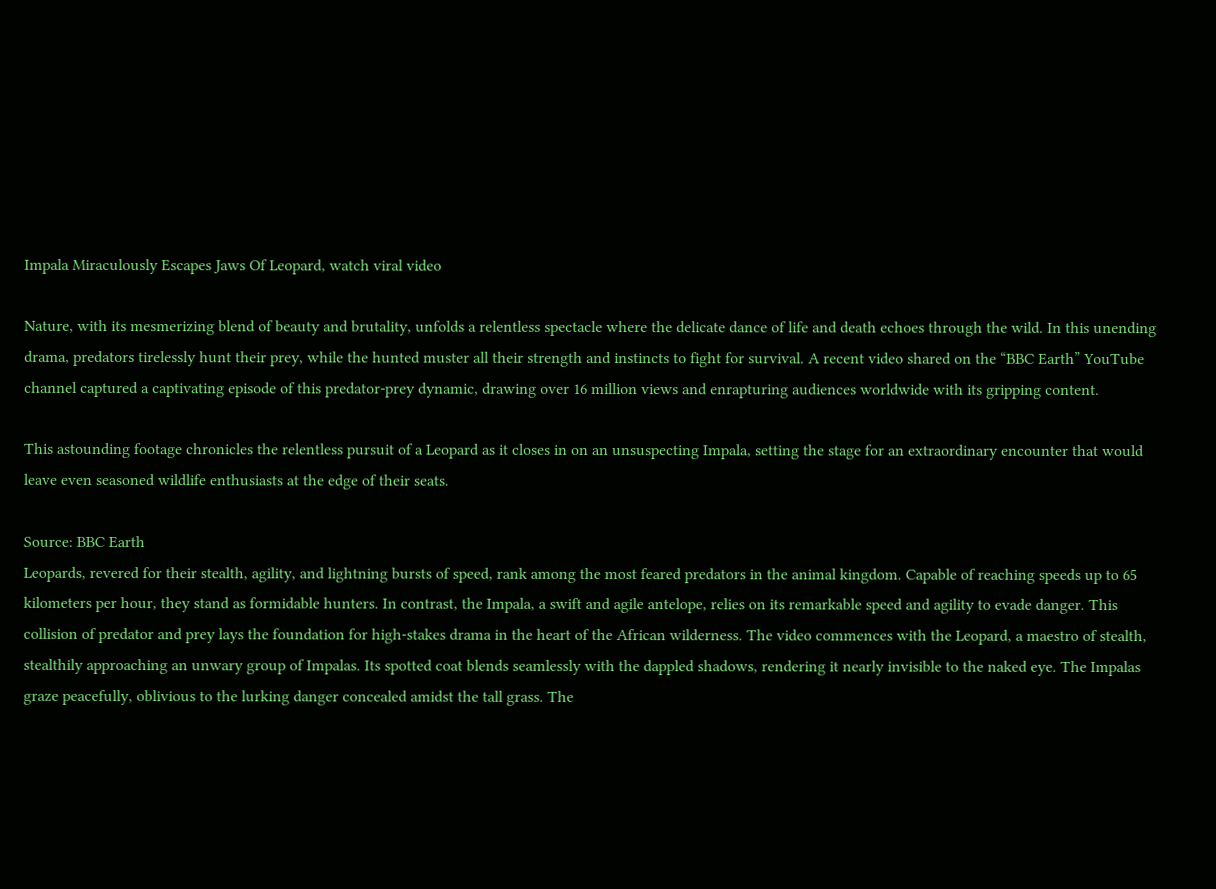Impala Miraculously Escapes Jaws Of Leopard, watch viral video

Nature, with its mesmerizing blend of beauty and brutality, unfolds a relentless spectacle where the delicate dance of life and death echoes through the wild. In this unending drama, predators tirelessly hunt their prey, while the hunted muster all their strength and instincts to fight for survival. A recent video shared on the “BBC Earth” YouTube channel captured a captivating episode of this predator-prey dynamic, drawing over 16 million views and enrapturing audiences worldwide with its gripping content.

This astounding footage chronicles the relentless pursuit of a Leopard as it closes in on an unsuspecting Impala, setting the stage for an extraordinary encounter that would leave even seasoned wildlife enthusiasts at the edge of their seats.

Source: BBC Earth
Leopards, revered for their stealth, agility, and lightning bursts of speed, rank among the most feared predators in the animal kingdom. Capable of reaching speeds up to 65 kilometers per hour, they stand as formidable hunters. In contrast, the Impala, a swift and agile antelope, relies on its remarkable speed and agility to evade danger. This collision of predator and prey lays the foundation for high-stakes drama in the heart of the African wilderness. The video commences with the Leopard, a maestro of stealth, stealthily approaching an unwary group of Impalas. Its spotted coat blends seamlessly with the dappled shadows, rendering it nearly invisible to the naked eye. The Impalas graze peacefully, oblivious to the lurking danger concealed amidst the tall grass. The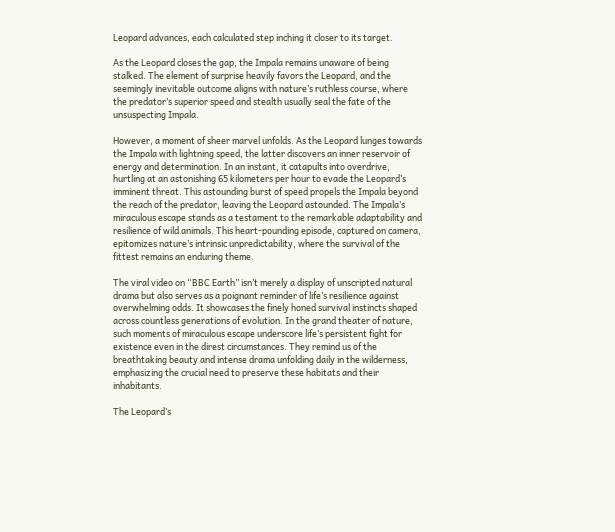Leopard advances, each calculated step inching it closer to its target.

As the Leopard closes the gap, the Impala remains unaware of being stalked. The element of surprise heavily favors the Leopard, and the seemingly inevitable outcome aligns with nature’s ruthless course, where the predator’s superior speed and stealth usually seal the fate of the unsuspecting Impala.

However, a moment of sheer marvel unfolds. As the Leopard lunges towards the Impala with lightning speed, the latter discovers an inner reservoir of energy and determination. In an instant, it catapults into overdrive, hurtling at an astonishing 65 kilometers per hour to evade the Leopard’s imminent threat. This astounding burst of speed propels the Impala beyond the reach of the predator, leaving the Leopard astounded. The Impala’s miraculous escape stands as a testament to the remarkable adaptability and resilience of wild animals. This heart-pounding episode, captured on camera, epitomizes nature’s intrinsic unpredictability, where the survival of the fittest remains an enduring theme.

The viral video on “BBC Earth” isn’t merely a display of unscripted natural drama but also serves as a poignant reminder of life’s resilience against overwhelming odds. It showcases the finely honed survival instincts shaped across countless generations of evolution. In the grand theater of nature, such moments of miraculous escape underscore life’s persistent fight for existence even in the direst circumstances. They remind us of the breathtaking beauty and intense drama unfolding daily in the wilderness, emphasizing the crucial need to preserve these habitats and their inhabitants.

The Leopard’s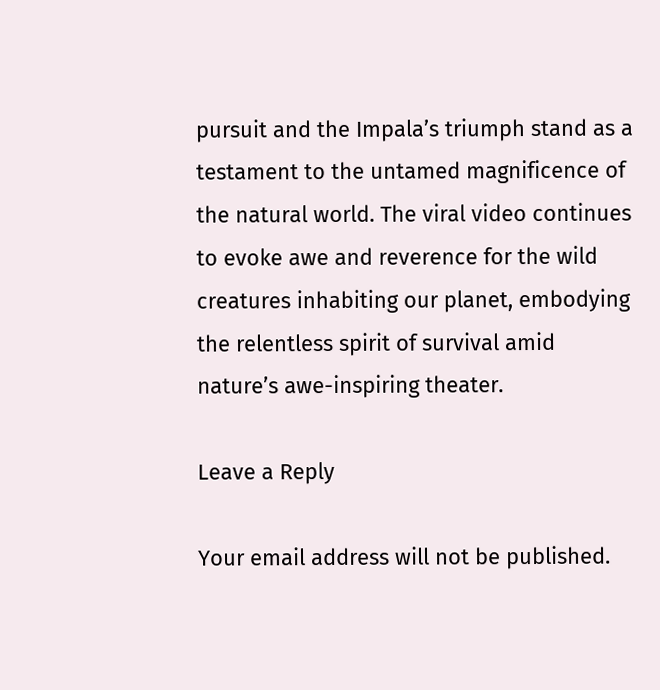pursuit and the Impala’s triumph stand as a testament to the untamed magnificence of the natural world. The viral video continues to evoke awe and reverence for the wild creatures inhabiting our planet, embodying the relentless spirit of survival amid nature’s awe-inspiring theater.

Leave a Reply

Your email address will not be published.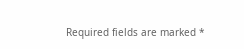Required fields are marked *